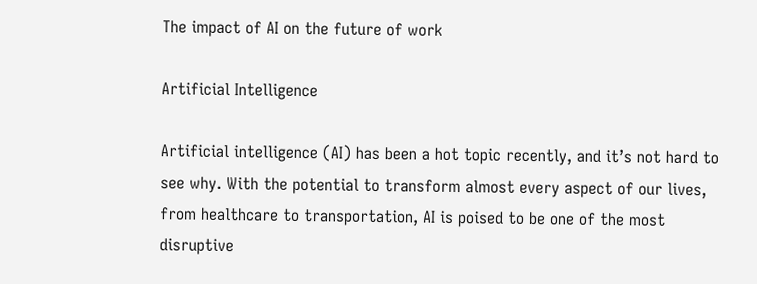The impact of AI on the future of work

Artificial Intelligence

Artificial intelligence (AI) has been a hot topic recently, and it’s not hard to see why. With the potential to transform almost every aspect of our lives, from healthcare to transportation, AI is poised to be one of the most disruptive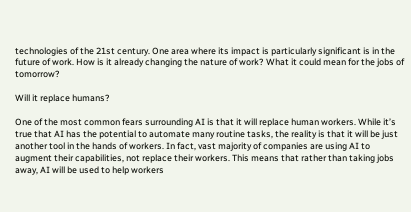technologies of the 21st century. One area where its impact is particularly significant is in the future of work. How is it already changing the nature of work? What it could mean for the jobs of tomorrow?

Will it replace humans?

One of the most common fears surrounding AI is that it will replace human workers. While it’s true that AI has the potential to automate many routine tasks, the reality is that it will be just another tool in the hands of workers. In fact, vast majority of companies are using AI to augment their capabilities, not replace their workers. This means that rather than taking jobs away, AI will be used to help workers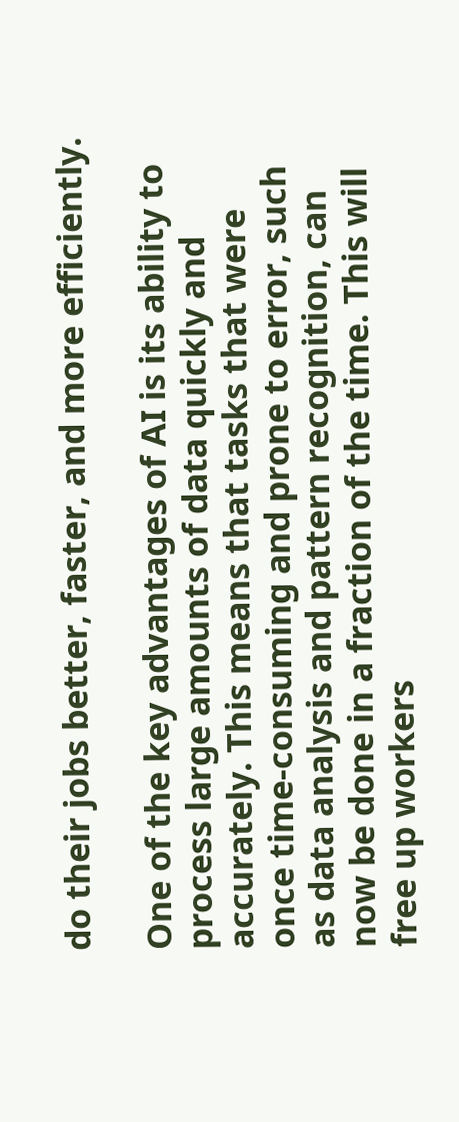do their jobs better, faster, and more efficiently.

One of the key advantages of AI is its ability to process large amounts of data quickly and accurately. This means that tasks that were once time-consuming and prone to error, such as data analysis and pattern recognition, can now be done in a fraction of the time. This will free up workers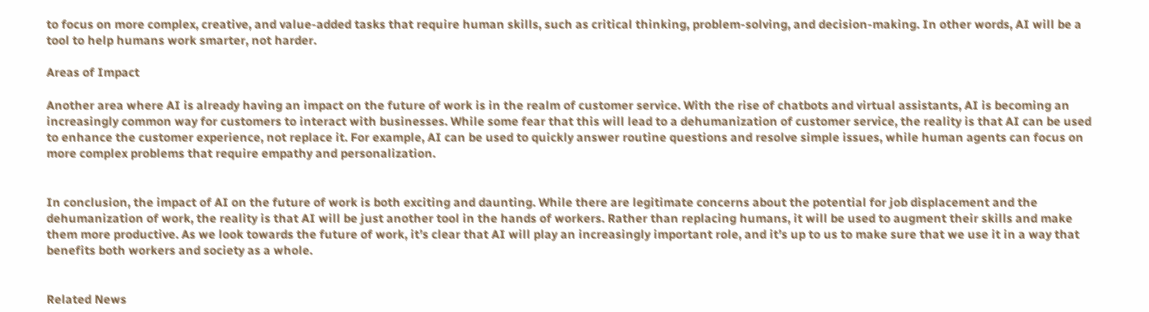to focus on more complex, creative, and value-added tasks that require human skills, such as critical thinking, problem-solving, and decision-making. In other words, AI will be a tool to help humans work smarter, not harder.

Areas of Impact

Another area where AI is already having an impact on the future of work is in the realm of customer service. With the rise of chatbots and virtual assistants, AI is becoming an increasingly common way for customers to interact with businesses. While some fear that this will lead to a dehumanization of customer service, the reality is that AI can be used to enhance the customer experience, not replace it. For example, AI can be used to quickly answer routine questions and resolve simple issues, while human agents can focus on more complex problems that require empathy and personalization.


In conclusion, the impact of AI on the future of work is both exciting and daunting. While there are legitimate concerns about the potential for job displacement and the dehumanization of work, the reality is that AI will be just another tool in the hands of workers. Rather than replacing humans, it will be used to augment their skills and make them more productive. As we look towards the future of work, it’s clear that AI will play an increasingly important role, and it’s up to us to make sure that we use it in a way that benefits both workers and society as a whole.


Related News